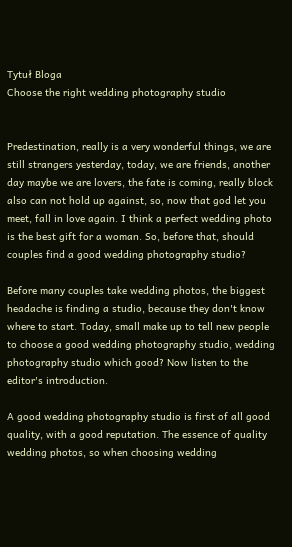Tytuł Bloga
Choose the right wedding photography studio


Predestination, really is a very wonderful things, we are still strangers yesterday, today, we are friends, another day maybe we are lovers, the fate is coming, really block also can not hold up against, so, now that god let you meet, fall in love again. I think a perfect wedding photo is the best gift for a woman. So, before that, should couples find a good wedding photography studio?

Before many couples take wedding photos, the biggest headache is finding a studio, because they don't know where to start. Today, small make up to tell new people to choose a good wedding photography studio, wedding photography studio which good? Now listen to the editor's introduction.

A good wedding photography studio is first of all good quality, with a good reputation. The essence of quality wedding photos, so when choosing wedding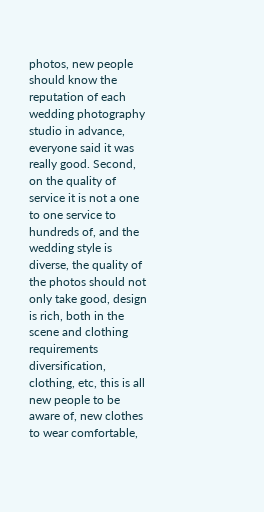photos, new people should know the reputation of each wedding photography studio in advance, everyone said it was really good. Second, on the quality of service it is not a one to one service to hundreds of, and the wedding style is diverse, the quality of the photos should not only take good, design is rich, both in the scene and clothing requirements diversification, clothing, etc, this is all new people to be aware of, new clothes to wear comfortable,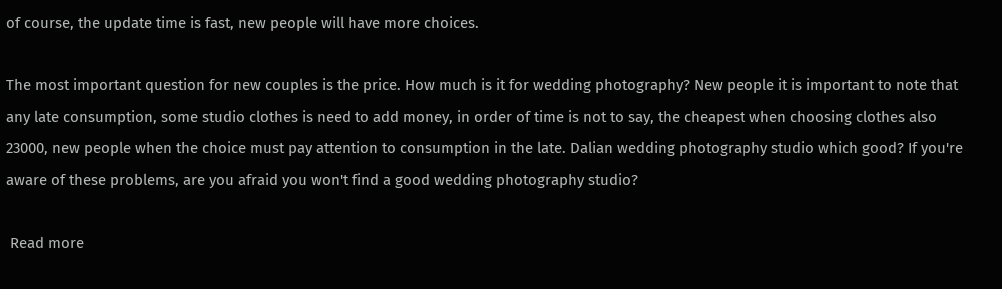of course, the update time is fast, new people will have more choices.

The most important question for new couples is the price. How much is it for wedding photography? New people it is important to note that any late consumption, some studio clothes is need to add money, in order of time is not to say, the cheapest when choosing clothes also 23000, new people when the choice must pay attention to consumption in the late. Dalian wedding photography studio which good? If you're aware of these problems, are you afraid you won't find a good wedding photography studio?

 Read more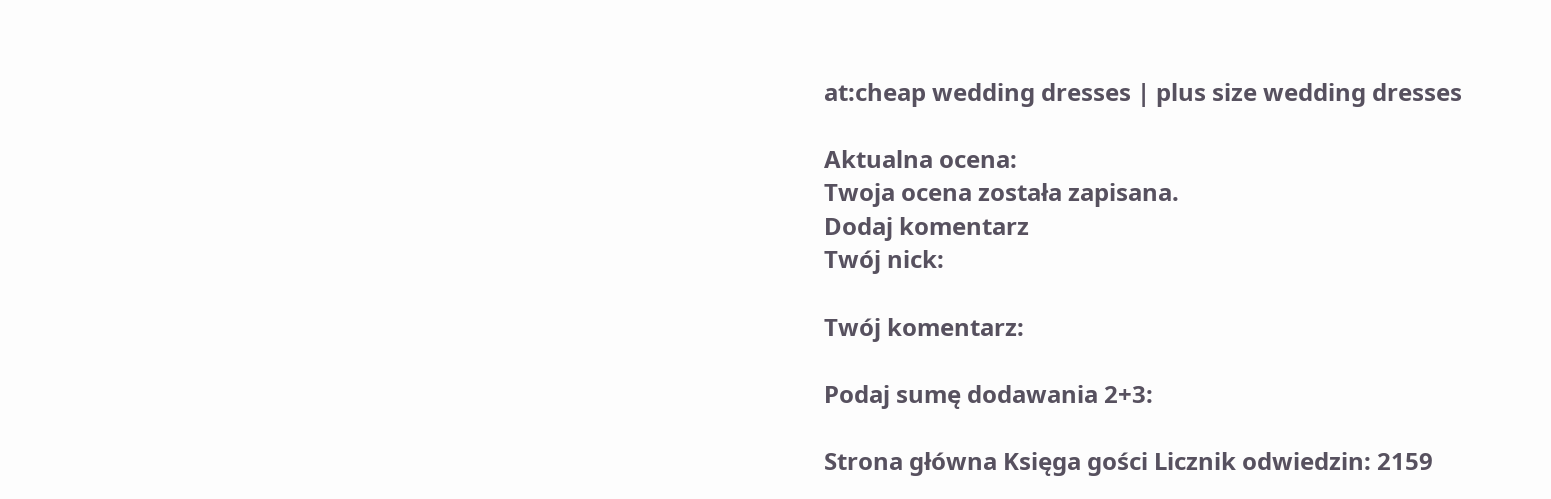at:cheap wedding dresses | plus size wedding dresses

Aktualna ocena:
Twoja ocena została zapisana.
Dodaj komentarz
Twój nick:

Twój komentarz:

Podaj sumę dodawania 2+3:

Strona główna Księga gości Licznik odwiedzin: 2159